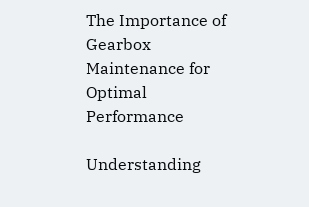The Importance of Gearbox Maintenance for Optimal Performance

Understanding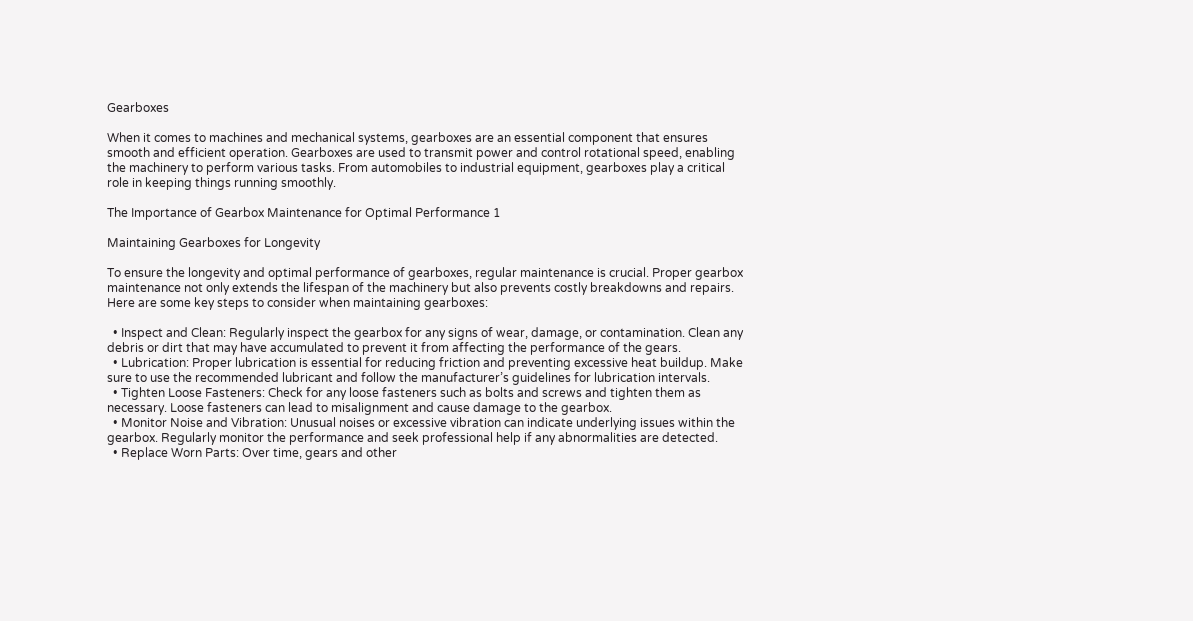Gearboxes

When it comes to machines and mechanical systems, gearboxes are an essential component that ensures smooth and efficient operation. Gearboxes are used to transmit power and control rotational speed, enabling the machinery to perform various tasks. From automobiles to industrial equipment, gearboxes play a critical role in keeping things running smoothly.

The Importance of Gearbox Maintenance for Optimal Performance 1

Maintaining Gearboxes for Longevity

To ensure the longevity and optimal performance of gearboxes, regular maintenance is crucial. Proper gearbox maintenance not only extends the lifespan of the machinery but also prevents costly breakdowns and repairs. Here are some key steps to consider when maintaining gearboxes:

  • Inspect and Clean: Regularly inspect the gearbox for any signs of wear, damage, or contamination. Clean any debris or dirt that may have accumulated to prevent it from affecting the performance of the gears.
  • Lubrication: Proper lubrication is essential for reducing friction and preventing excessive heat buildup. Make sure to use the recommended lubricant and follow the manufacturer’s guidelines for lubrication intervals.
  • Tighten Loose Fasteners: Check for any loose fasteners such as bolts and screws and tighten them as necessary. Loose fasteners can lead to misalignment and cause damage to the gearbox.
  • Monitor Noise and Vibration: Unusual noises or excessive vibration can indicate underlying issues within the gearbox. Regularly monitor the performance and seek professional help if any abnormalities are detected.
  • Replace Worn Parts: Over time, gears and other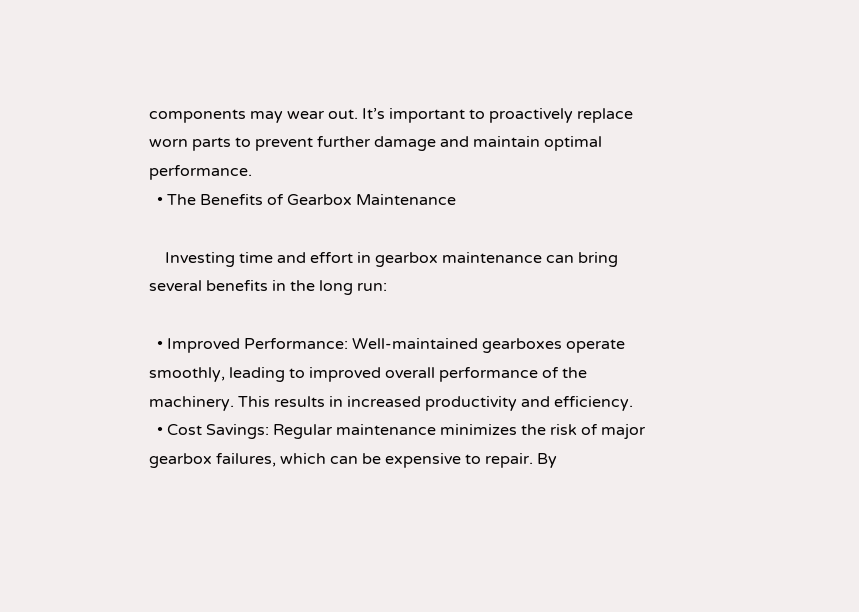components may wear out. It’s important to proactively replace worn parts to prevent further damage and maintain optimal performance.
  • The Benefits of Gearbox Maintenance

    Investing time and effort in gearbox maintenance can bring several benefits in the long run:

  • Improved Performance: Well-maintained gearboxes operate smoothly, leading to improved overall performance of the machinery. This results in increased productivity and efficiency.
  • Cost Savings: Regular maintenance minimizes the risk of major gearbox failures, which can be expensive to repair. By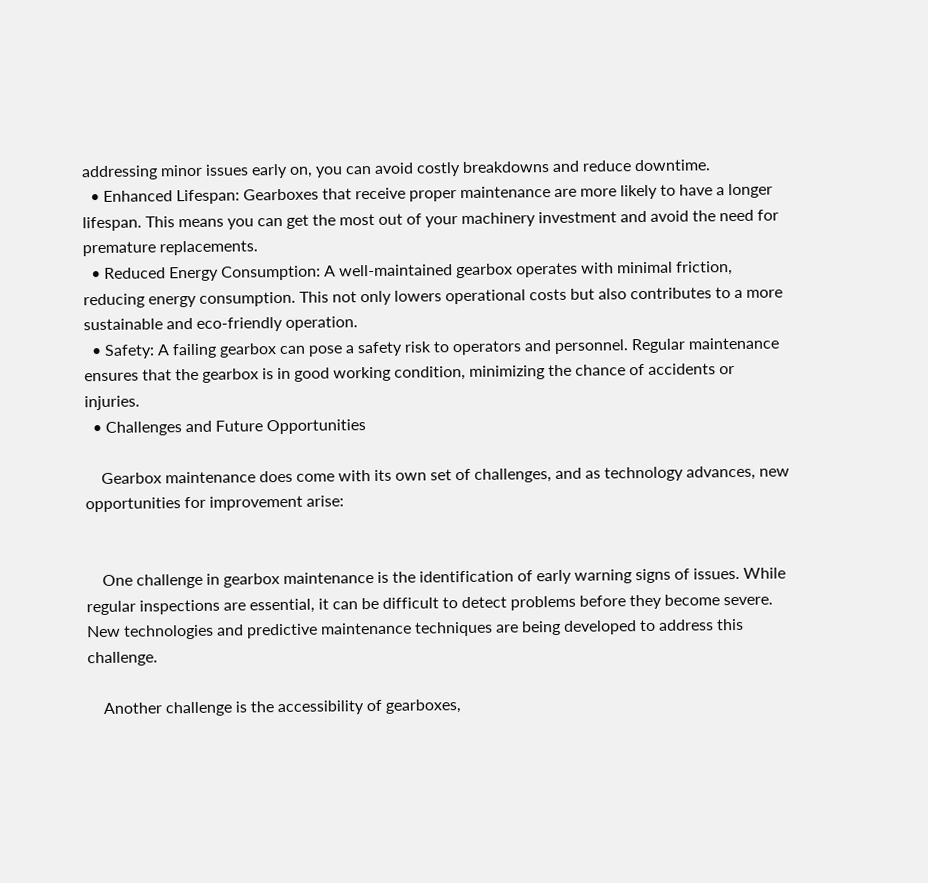addressing minor issues early on, you can avoid costly breakdowns and reduce downtime.
  • Enhanced Lifespan: Gearboxes that receive proper maintenance are more likely to have a longer lifespan. This means you can get the most out of your machinery investment and avoid the need for premature replacements.
  • Reduced Energy Consumption: A well-maintained gearbox operates with minimal friction, reducing energy consumption. This not only lowers operational costs but also contributes to a more sustainable and eco-friendly operation.
  • Safety: A failing gearbox can pose a safety risk to operators and personnel. Regular maintenance ensures that the gearbox is in good working condition, minimizing the chance of accidents or injuries.
  • Challenges and Future Opportunities

    Gearbox maintenance does come with its own set of challenges, and as technology advances, new opportunities for improvement arise:


    One challenge in gearbox maintenance is the identification of early warning signs of issues. While regular inspections are essential, it can be difficult to detect problems before they become severe. New technologies and predictive maintenance techniques are being developed to address this challenge.

    Another challenge is the accessibility of gearboxes,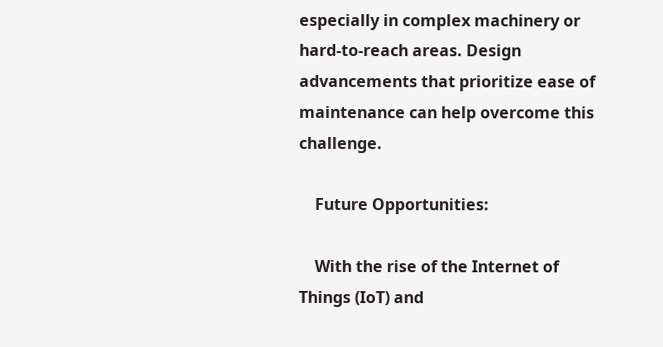especially in complex machinery or hard-to-reach areas. Design advancements that prioritize ease of maintenance can help overcome this challenge.

    Future Opportunities:

    With the rise of the Internet of Things (IoT) and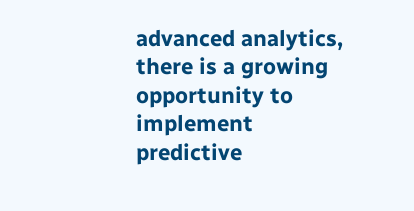advanced analytics, there is a growing opportunity to implement predictive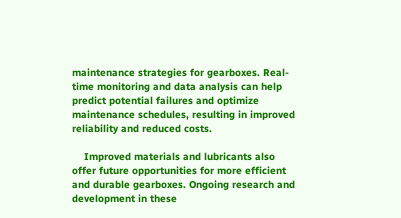maintenance strategies for gearboxes. Real-time monitoring and data analysis can help predict potential failures and optimize maintenance schedules, resulting in improved reliability and reduced costs.

    Improved materials and lubricants also offer future opportunities for more efficient and durable gearboxes. Ongoing research and development in these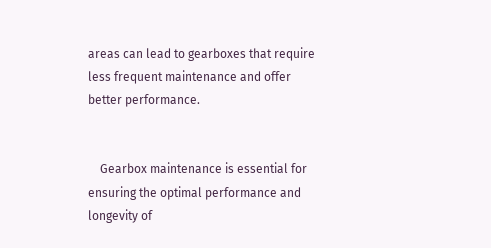areas can lead to gearboxes that require less frequent maintenance and offer better performance.


    Gearbox maintenance is essential for ensuring the optimal performance and longevity of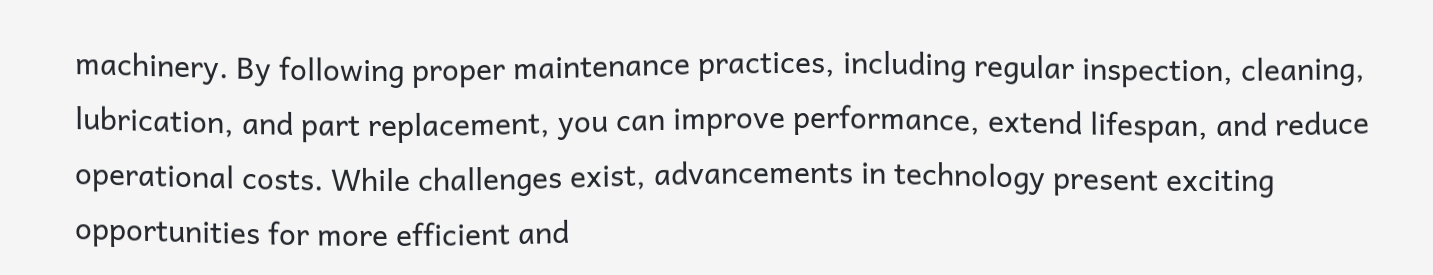machinery. By following proper maintenance practices, including regular inspection, cleaning, lubrication, and part replacement, you can improve performance, extend lifespan, and reduce operational costs. While challenges exist, advancements in technology present exciting opportunities for more efficient and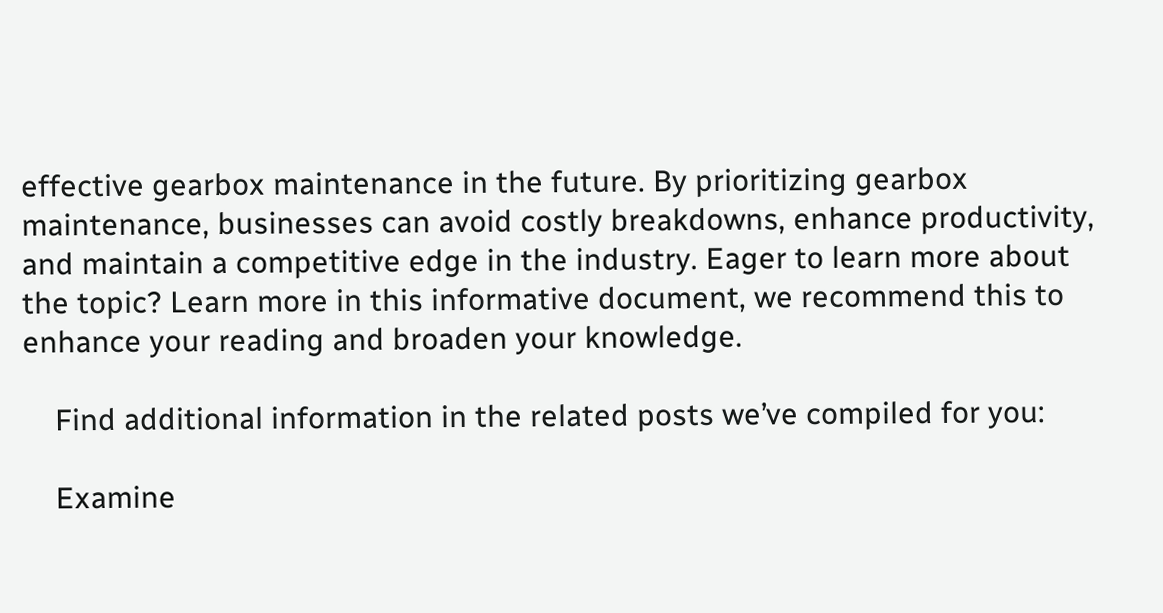effective gearbox maintenance in the future. By prioritizing gearbox maintenance, businesses can avoid costly breakdowns, enhance productivity, and maintain a competitive edge in the industry. Eager to learn more about the topic? Learn more in this informative document, we recommend this to enhance your reading and broaden your knowledge.

    Find additional information in the related posts we’ve compiled for you:

    Examine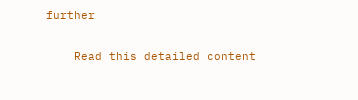further

    Read this detailed content